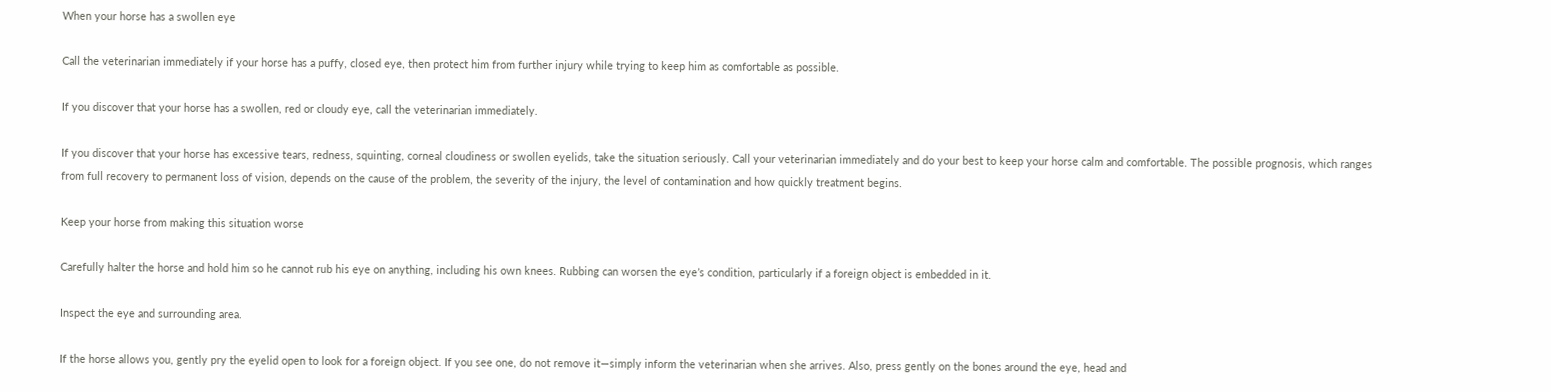When your horse has a swollen eye

Call the veterinarian immediately if your horse has a puffy, closed eye, then protect him from further injury while trying to keep him as comfortable as possible.

If you discover that your horse has a swollen, red or cloudy eye, call the veterinarian immediately.

If you discover that your horse has excessive tears, redness, squinting, corneal cloudiness or swollen eyelids, take the situation seriously. Call your veterinarian immediately and do your best to keep your horse calm and comfortable. The possible prognosis, which ranges from full recovery to permanent loss of vision, depends on the cause of the problem, the severity of the injury, the level of contamination and how quickly treatment begins.

Keep your horse from making this situation worse

Carefully halter the horse and hold him so he cannot rub his eye on anything, including his own knees. Rubbing can worsen the eye’s condition, particularly if a foreign object is embedded in it.

Inspect the eye and surrounding area.

If the horse allows you, gently pry the eyelid open to look for a foreign object. If you see one, do not remove it—simply inform the veterinarian when she arrives. Also, press gently on the bones around the eye, head and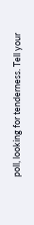poll, looking for tenderness. Tell your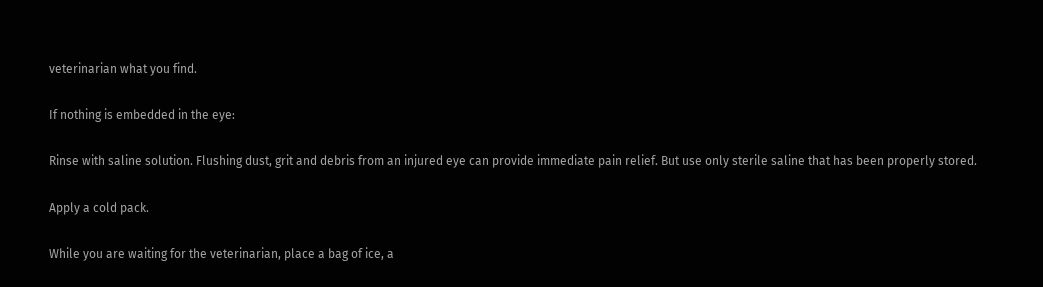veterinarian what you find.

If nothing is embedded in the eye:

Rinse with saline solution. Flushing dust, grit and debris from an injured eye can provide immediate pain relief. But use only sterile saline that has been properly stored.

Apply a cold pack.

While you are waiting for the veterinarian, place a bag of ice, a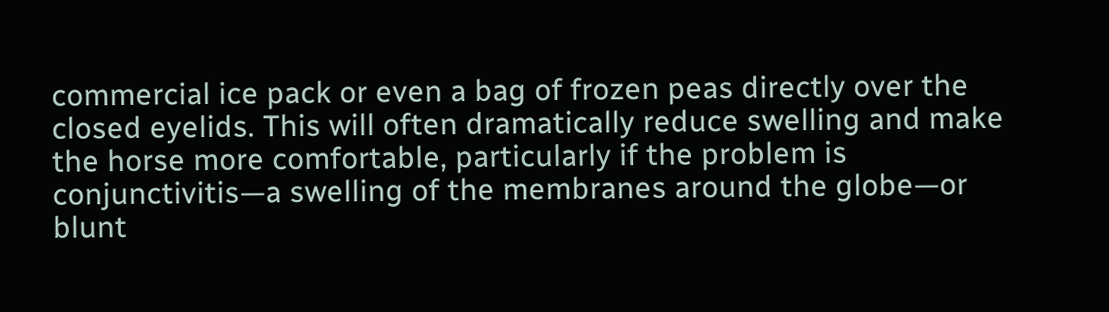commercial ice pack or even a bag of frozen peas directly over the closed eyelids. This will often dramatically reduce swelling and make the horse more comfortable, particularly if the problem is conjunctivitis—a swelling of the membranes around the globe—or blunt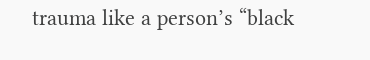trauma like a person’s “black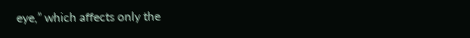eye,” which affects only the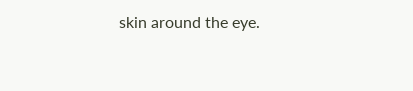skin around the eye.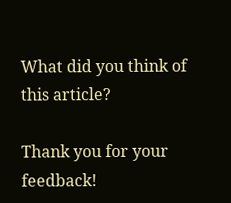What did you think of this article?

Thank you for your feedback!